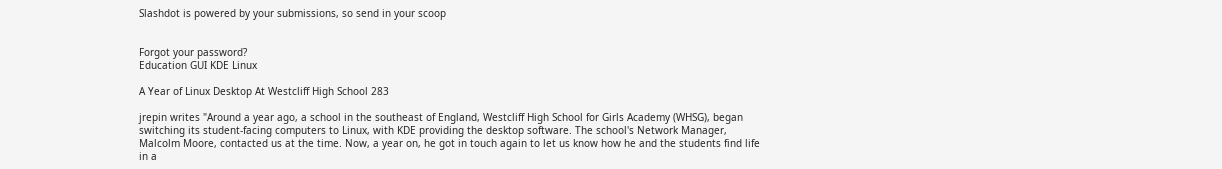Slashdot is powered by your submissions, so send in your scoop


Forgot your password?
Education GUI KDE Linux

A Year of Linux Desktop At Westcliff High School 283

jrepin writes "Around a year ago, a school in the southeast of England, Westcliff High School for Girls Academy (WHSG), began switching its student-facing computers to Linux, with KDE providing the desktop software. The school's Network Manager, Malcolm Moore, contacted us at the time. Now, a year on, he got in touch again to let us know how he and the students find life in a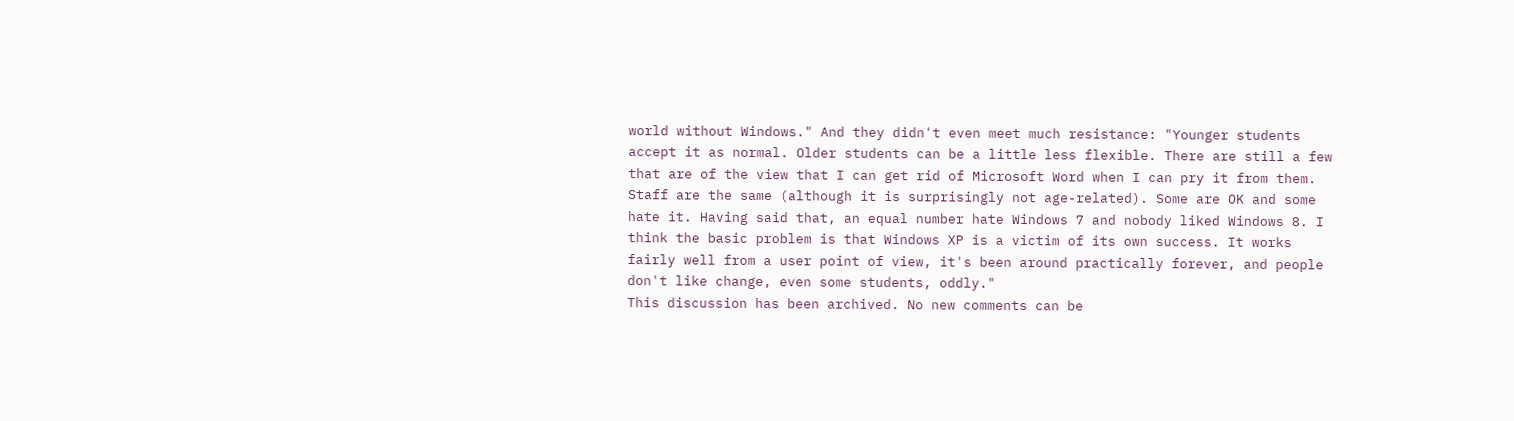world without Windows." And they didn't even meet much resistance: "Younger students accept it as normal. Older students can be a little less flexible. There are still a few that are of the view that I can get rid of Microsoft Word when I can pry it from them. Staff are the same (although it is surprisingly not age-related). Some are OK and some hate it. Having said that, an equal number hate Windows 7 and nobody liked Windows 8. I think the basic problem is that Windows XP is a victim of its own success. It works fairly well from a user point of view, it's been around practically forever, and people don't like change, even some students, oddly."
This discussion has been archived. No new comments can be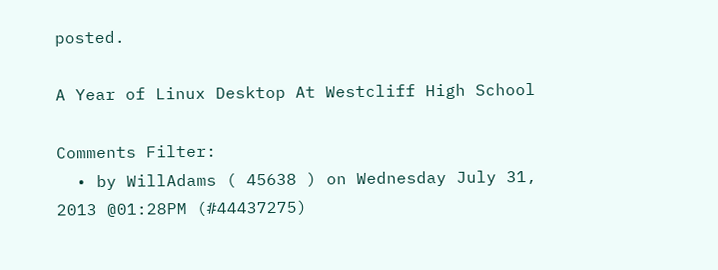posted.

A Year of Linux Desktop At Westcliff High School

Comments Filter:
  • by WillAdams ( 45638 ) on Wednesday July 31, 2013 @01:28PM (#44437275)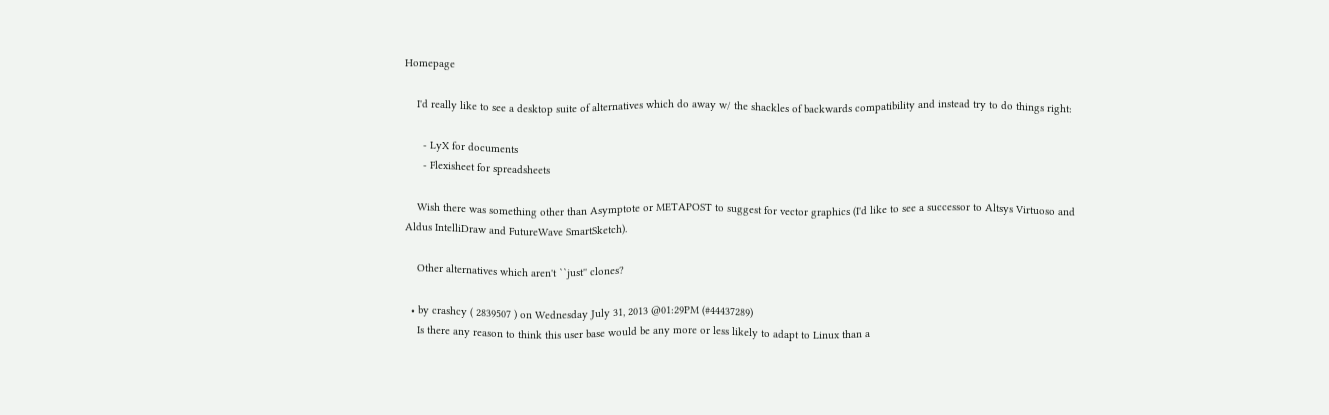Homepage

    I'd really like to see a desktop suite of alternatives which do away w/ the shackles of backwards compatibility and instead try to do things right:

      - LyX for documents
      - Flexisheet for spreadsheets

    Wish there was something other than Asymptote or METAPOST to suggest for vector graphics (I'd like to see a successor to Altsys Virtuoso and Aldus IntelliDraw and FutureWave SmartSketch).

    Other alternatives which aren't ``just'' clones?

  • by crashcy ( 2839507 ) on Wednesday July 31, 2013 @01:29PM (#44437289)
    Is there any reason to think this user base would be any more or less likely to adapt to Linux than a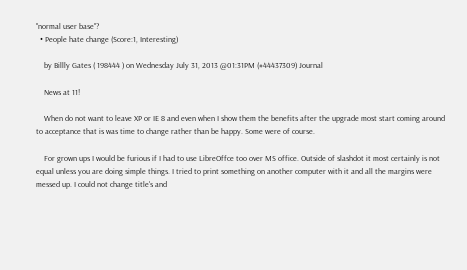"normal user base"?
  • People hate change (Score:1, Interesting)

    by Billly Gates ( 198444 ) on Wednesday July 31, 2013 @01:31PM (#44437309) Journal

    News at 11!

    When do not want to leave XP or IE 8 and even when I show them the benefits after the upgrade most start coming around to acceptance that is was time to change rather than be happy. Some were of course.

    For grown ups I would be furious if I had to use LibreOffce too over MS office. Outside of slashdot it most certainly is not equal unless you are doing simple things. I tried to print something on another computer with it and all the margins were messed up. I could not change title's and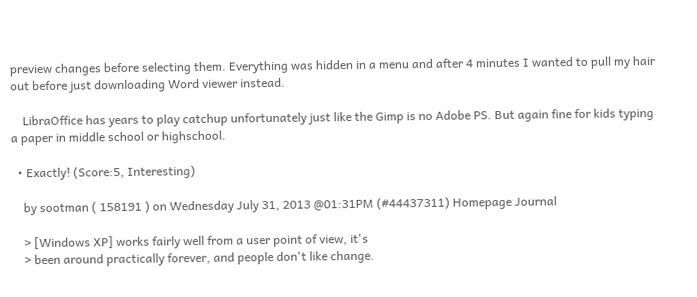preview changes before selecting them. Everything was hidden in a menu and after 4 minutes I wanted to pull my hair out before just downloading Word viewer instead.

    LibraOffice has years to play catchup unfortunately just like the Gimp is no Adobe PS. But again fine for kids typing a paper in middle school or highschool.

  • Exactly! (Score:5, Interesting)

    by sootman ( 158191 ) on Wednesday July 31, 2013 @01:31PM (#44437311) Homepage Journal

    > [Windows XP] works fairly well from a user point of view, it's
    > been around practically forever, and people don't like change.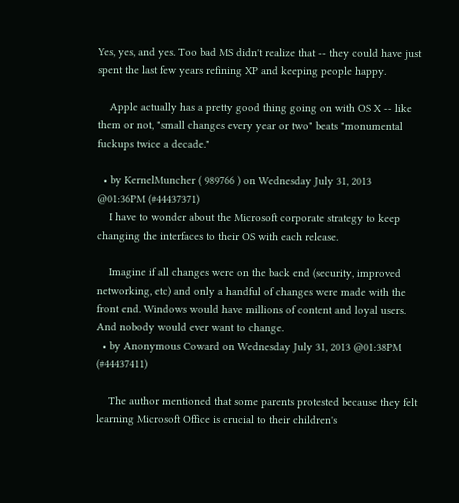Yes, yes, and yes. Too bad MS didn't realize that -- they could have just spent the last few years refining XP and keeping people happy.

    Apple actually has a pretty good thing going on with OS X -- like them or not, "small changes every year or two" beats "monumental fuckups twice a decade."

  • by KernelMuncher ( 989766 ) on Wednesday July 31, 2013 @01:36PM (#44437371)
    I have to wonder about the Microsoft corporate strategy to keep changing the interfaces to their OS with each release.

    Imagine if all changes were on the back end (security, improved networking, etc) and only a handful of changes were made with the front end. Windows would have millions of content and loyal users. And nobody would ever want to change.
  • by Anonymous Coward on Wednesday July 31, 2013 @01:38PM (#44437411)

    The author mentioned that some parents protested because they felt learning Microsoft Office is crucial to their children's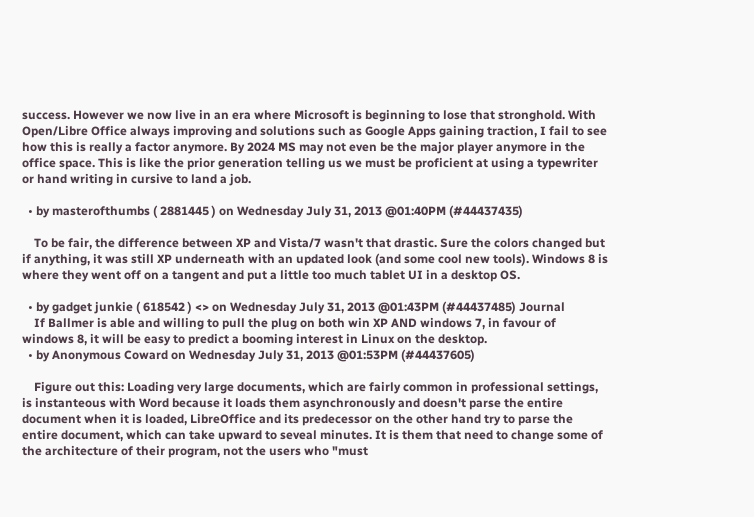success. However we now live in an era where Microsoft is beginning to lose that stronghold. With Open/Libre Office always improving and solutions such as Google Apps gaining traction, I fail to see how this is really a factor anymore. By 2024 MS may not even be the major player anymore in the office space. This is like the prior generation telling us we must be proficient at using a typewriter or hand writing in cursive to land a job.

  • by masterofthumbs ( 2881445 ) on Wednesday July 31, 2013 @01:40PM (#44437435)

    To be fair, the difference between XP and Vista/7 wasn't that drastic. Sure the colors changed but if anything, it was still XP underneath with an updated look (and some cool new tools). Windows 8 is where they went off on a tangent and put a little too much tablet UI in a desktop OS.

  • by gadget junkie ( 618542 ) <> on Wednesday July 31, 2013 @01:43PM (#44437485) Journal
    If Ballmer is able and willing to pull the plug on both win XP AND windows 7, in favour of windows 8, it will be easy to predict a booming interest in Linux on the desktop.
  • by Anonymous Coward on Wednesday July 31, 2013 @01:53PM (#44437605)

    Figure out this: Loading very large documents, which are fairly common in professional settings, is instanteous with Word because it loads them asynchronously and doesn't parse the entire document when it is loaded, LibreOffice and its predecessor on the other hand try to parse the entire document, which can take upward to seveal minutes. It is them that need to change some of the architecture of their program, not the users who "must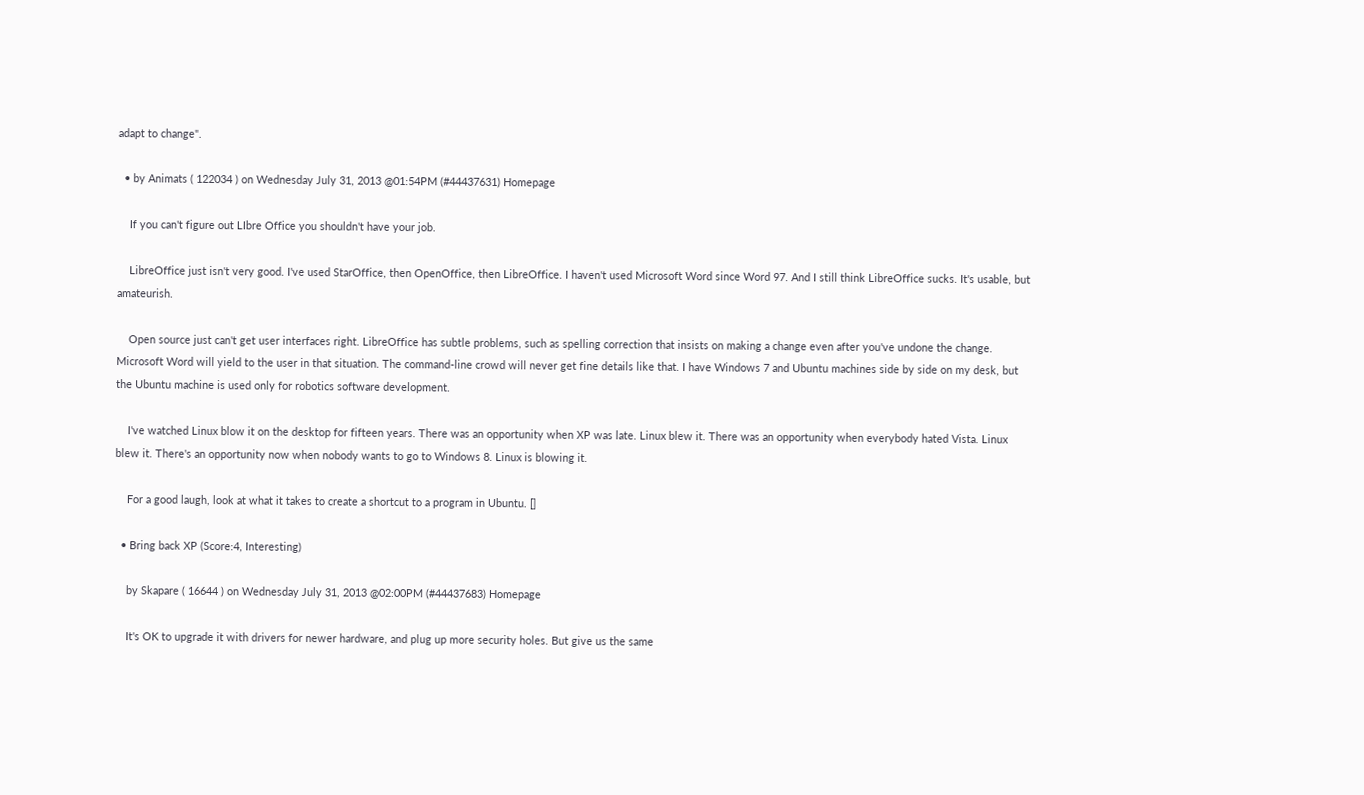adapt to change".

  • by Animats ( 122034 ) on Wednesday July 31, 2013 @01:54PM (#44437631) Homepage

    If you can't figure out LIbre Office you shouldn't have your job.

    LibreOffice just isn't very good. I've used StarOffice, then OpenOffice, then LibreOffice. I haven't used Microsoft Word since Word 97. And I still think LibreOffice sucks. It's usable, but amateurish.

    Open source just can't get user interfaces right. LibreOffice has subtle problems, such as spelling correction that insists on making a change even after you've undone the change. Microsoft Word will yield to the user in that situation. The command-line crowd will never get fine details like that. I have Windows 7 and Ubuntu machines side by side on my desk, but the Ubuntu machine is used only for robotics software development.

    I've watched Linux blow it on the desktop for fifteen years. There was an opportunity when XP was late. Linux blew it. There was an opportunity when everybody hated Vista. Linux blew it. There's an opportunity now when nobody wants to go to Windows 8. Linux is blowing it.

    For a good laugh, look at what it takes to create a shortcut to a program in Ubuntu. []

  • Bring back XP (Score:4, Interesting)

    by Skapare ( 16644 ) on Wednesday July 31, 2013 @02:00PM (#44437683) Homepage

    It's OK to upgrade it with drivers for newer hardware, and plug up more security holes. But give us the same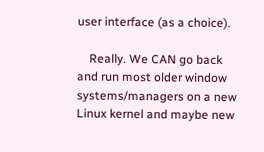user interface (as a choice).

    Really. We CAN go back and run most older window systems/managers on a new Linux kernel and maybe new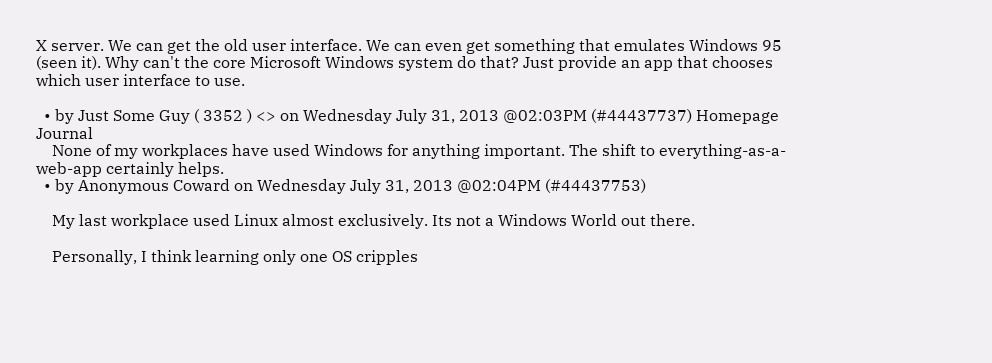X server. We can get the old user interface. We can even get something that emulates Windows 95 (seen it). Why can't the core Microsoft Windows system do that? Just provide an app that chooses which user interface to use.

  • by Just Some Guy ( 3352 ) <> on Wednesday July 31, 2013 @02:03PM (#44437737) Homepage Journal
    None of my workplaces have used Windows for anything important. The shift to everything-as-a-web-app certainly helps.
  • by Anonymous Coward on Wednesday July 31, 2013 @02:04PM (#44437753)

    My last workplace used Linux almost exclusively. Its not a Windows World out there.

    Personally, I think learning only one OS cripples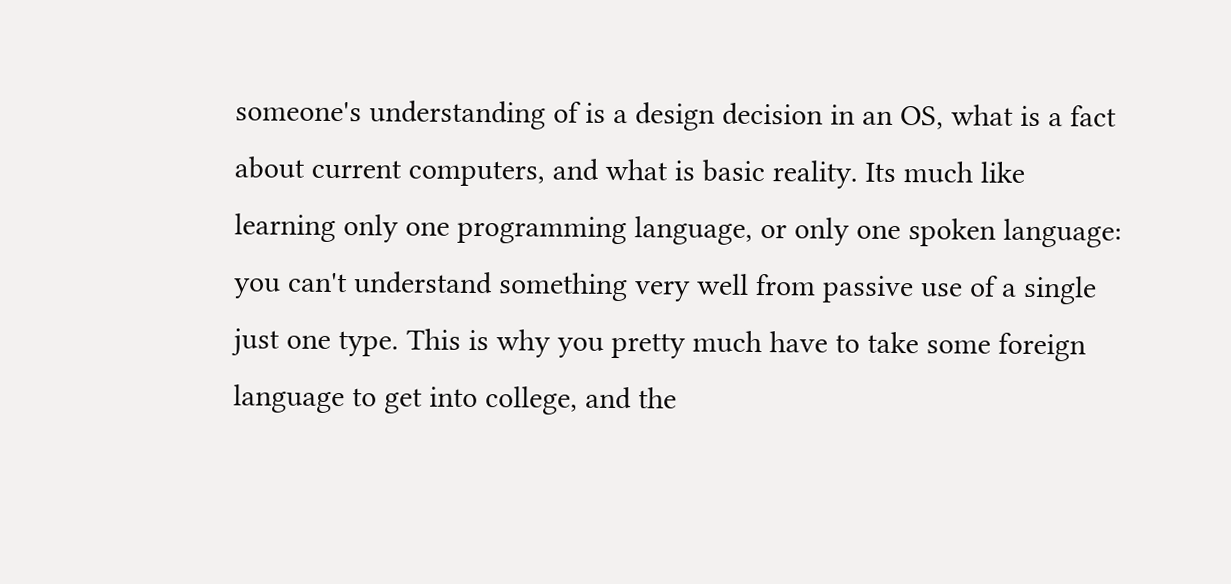someone's understanding of is a design decision in an OS, what is a fact about current computers, and what is basic reality. Its much like learning only one programming language, or only one spoken language: you can't understand something very well from passive use of a single just one type. This is why you pretty much have to take some foreign language to get into college, and the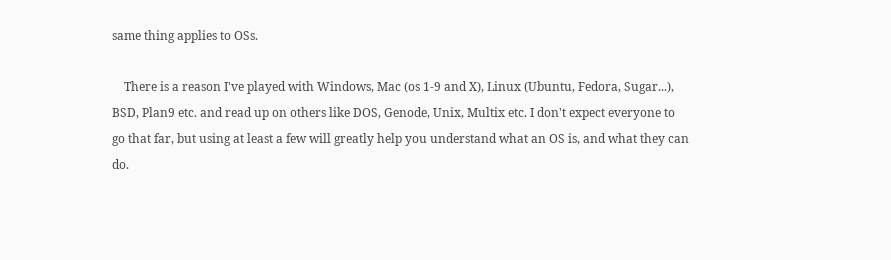same thing applies to OSs.

    There is a reason I've played with Windows, Mac (os 1-9 and X), Linux (Ubuntu, Fedora, Sugar...), BSD, Plan9 etc. and read up on others like DOS, Genode, Unix, Multix etc. I don't expect everyone to go that far, but using at least a few will greatly help you understand what an OS is, and what they can do.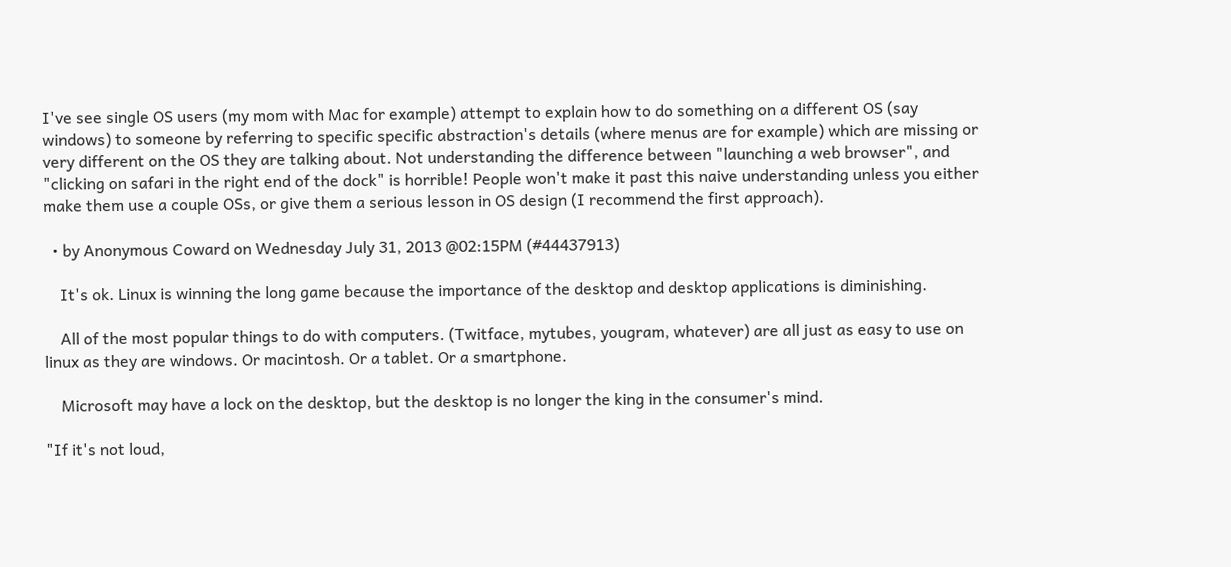I've see single OS users (my mom with Mac for example) attempt to explain how to do something on a different OS (say windows) to someone by referring to specific specific abstraction's details (where menus are for example) which are missing or very different on the OS they are talking about. Not understanding the difference between "launching a web browser", and "clicking on safari in the right end of the dock" is horrible! People won't make it past this naive understanding unless you either make them use a couple OSs, or give them a serious lesson in OS design (I recommend the first approach).

  • by Anonymous Coward on Wednesday July 31, 2013 @02:15PM (#44437913)

    It's ok. Linux is winning the long game because the importance of the desktop and desktop applications is diminishing.

    All of the most popular things to do with computers. (Twitface, mytubes, yougram, whatever) are all just as easy to use on linux as they are windows. Or macintosh. Or a tablet. Or a smartphone.

    Microsoft may have a lock on the desktop, but the desktop is no longer the king in the consumer's mind.

"If it's not loud,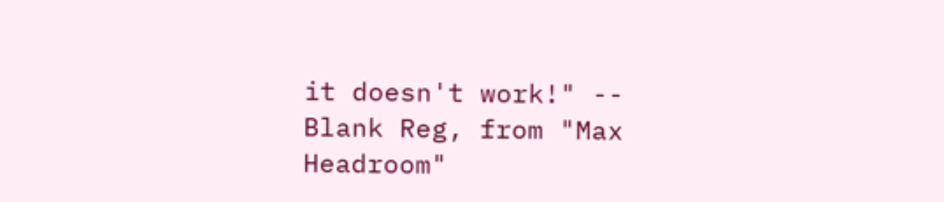it doesn't work!" -- Blank Reg, from "Max Headroom"